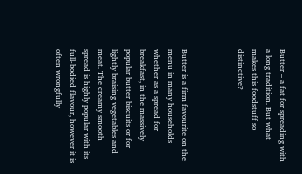Butter – a fat for spreading with a long tradition. But what makes this foodstuff so distinctive?



Butter is a firm favourite on the menu in many households whether as a spread for breakfast, in the massively popular butter biscuits or for lightly braising vegetables and meat. The creamy smooth spread is highly popular with its full-bodied flavour, however it is often wrongfully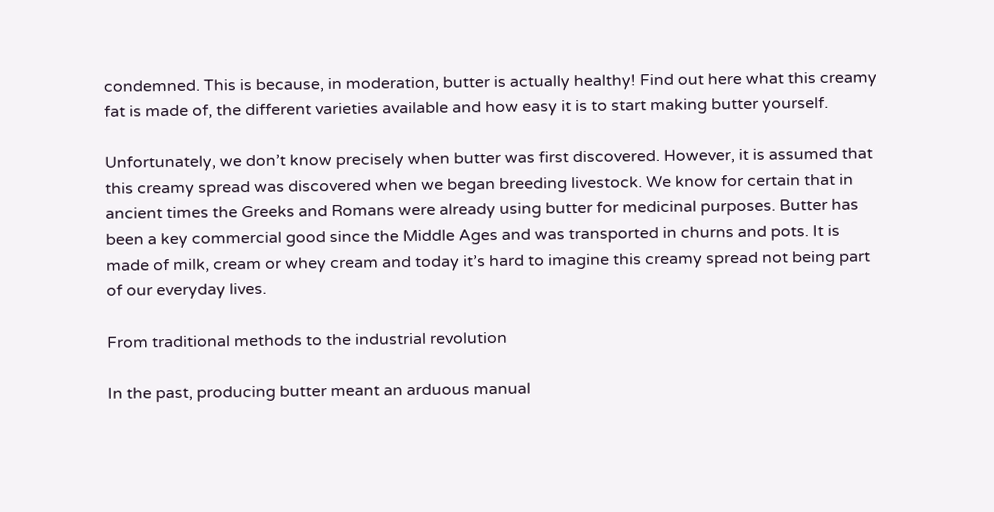condemned. This is because, in moderation, butter is actually healthy! Find out here what this creamy fat is made of, the different varieties available and how easy it is to start making butter yourself.

Unfortunately, we don’t know precisely when butter was first discovered. However, it is assumed that this creamy spread was discovered when we began breeding livestock. We know for certain that in ancient times the Greeks and Romans were already using butter for medicinal purposes. Butter has been a key commercial good since the Middle Ages and was transported in churns and pots. It is made of milk, cream or whey cream and today it’s hard to imagine this creamy spread not being part of our everyday lives.

From traditional methods to the industrial revolution

In the past, producing butter meant an arduous manual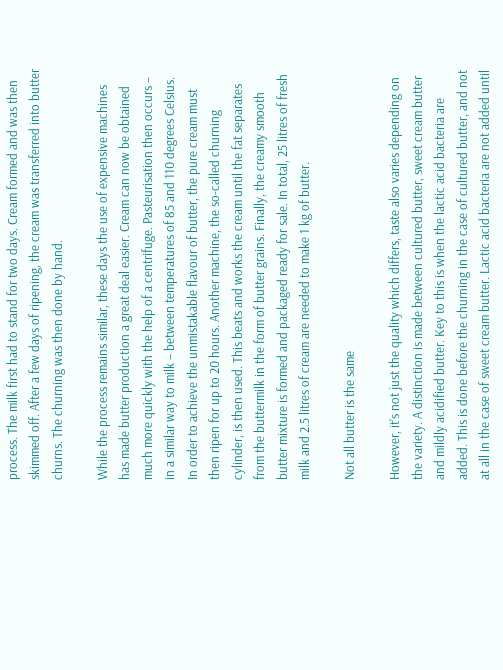process. The milk first had to stand for two days. Cream formed and was then skimmed off. After a few days of ripening, the cream was transferred into butter churns. The churning was then done by hand.

While the process remains similar, these days the use of expensive machines has made butter production a great deal easier. Cream can now be obtained much more quickly with the help of a centrifuge. Pasteurisation then occurs – in a similar way to milk – between temperatures of 85 and 110 degrees Celsius. In order to achieve the unmistakable flavour of butter, the pure cream must then ripen for up to 20 hours. Another machine, the so-called churning cylinder, is then used. This beats and works the cream until the fat separates from the buttermilk in the form of butter grains. Finally, the creamy smooth butter mixture is formed and packaged ready for sale. In total, 25 litres of fresh milk and 2.5 litres of cream are needed to make 1 kg of butter.

Not all butter is the same

However, it’s not just the quality which differs, taste also varies depending on the variety. A distinction is made between cultured butter, sweet cream butter and mildly acidified butter. Key to this is when the lactic acid bacteria are added. This is done before the churning in the case of cultured butter, and not at all in the case of sweet cream butter. Lactic acid bacteria are not added until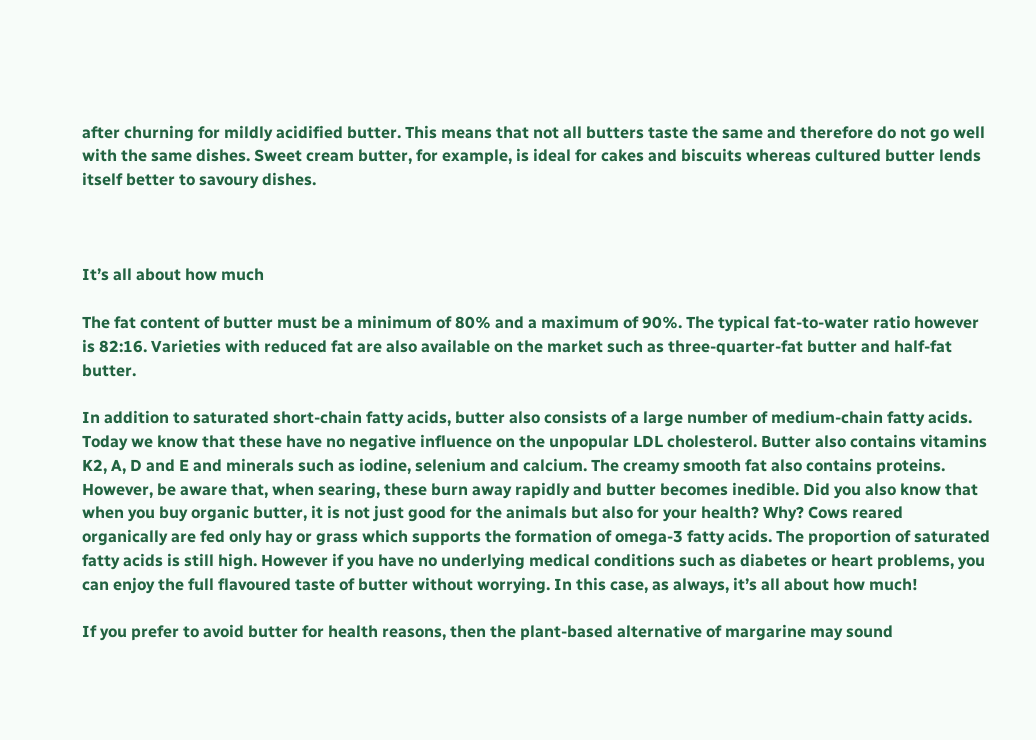after churning for mildly acidified butter. This means that not all butters taste the same and therefore do not go well with the same dishes. Sweet cream butter, for example, is ideal for cakes and biscuits whereas cultured butter lends itself better to savoury dishes.



It’s all about how much

The fat content of butter must be a minimum of 80% and a maximum of 90%. The typical fat-to-water ratio however is 82:16. Varieties with reduced fat are also available on the market such as three-quarter-fat butter and half-fat butter.

In addition to saturated short-chain fatty acids, butter also consists of a large number of medium-chain fatty acids. Today we know that these have no negative influence on the unpopular LDL cholesterol. Butter also contains vitamins K2, A, D and E and minerals such as iodine, selenium and calcium. The creamy smooth fat also contains proteins. However, be aware that, when searing, these burn away rapidly and butter becomes inedible. Did you also know that when you buy organic butter, it is not just good for the animals but also for your health? Why? Cows reared organically are fed only hay or grass which supports the formation of omega-3 fatty acids. The proportion of saturated fatty acids is still high. However if you have no underlying medical conditions such as diabetes or heart problems, you can enjoy the full flavoured taste of butter without worrying. In this case, as always, it’s all about how much!

If you prefer to avoid butter for health reasons, then the plant-based alternative of margarine may sound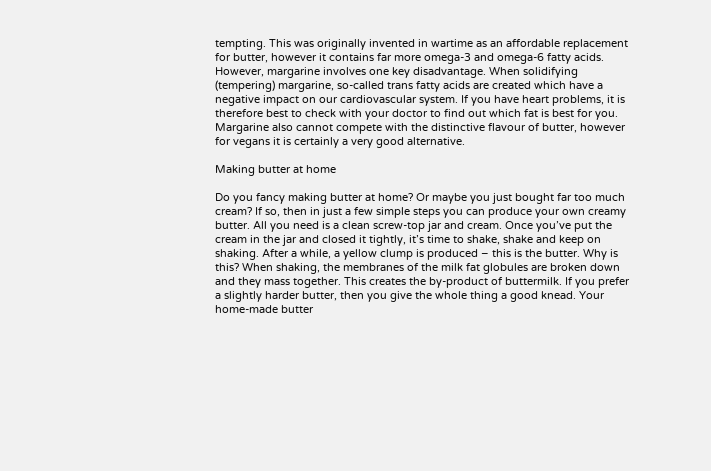tempting. This was originally invented in wartime as an affordable replacement for butter, however it contains far more omega-3 and omega-6 fatty acids. However, margarine involves one key disadvantage. When solidifying (tempering) margarine, so-called trans fatty acids are created which have a negative impact on our cardiovascular system. If you have heart problems, it is therefore best to check with your doctor to find out which fat is best for you. Margarine also cannot compete with the distinctive flavour of butter, however for vegans it is certainly a very good alternative.

Making butter at home

Do you fancy making butter at home? Or maybe you just bought far too much cream? If so, then in just a few simple steps you can produce your own creamy butter. All you need is a clean screw-top jar and cream. Once you’ve put the cream in the jar and closed it tightly, it’s time to shake, shake and keep on shaking. After a while, a yellow clump is produced – this is the butter. Why is this? When shaking, the membranes of the milk fat globules are broken down and they mass together. This creates the by-product of buttermilk. If you prefer a slightly harder butter, then you give the whole thing a good knead. Your home-made butter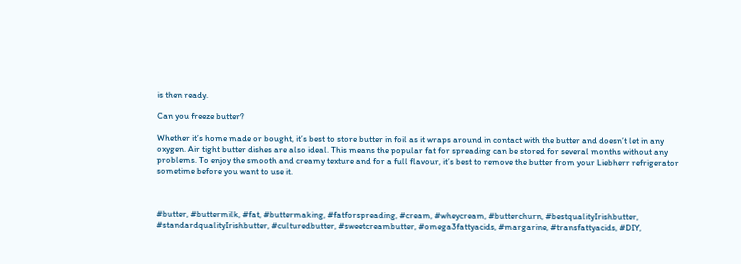is then ready.

Can you freeze butter?

Whether it’s home made or bought, it’s best to store butter in foil as it wraps around in contact with the butter and doesn’t let in any oxygen. Air tight butter dishes are also ideal. This means the popular fat for spreading can be stored for several months without any problems. To enjoy the smooth and creamy texture and for a full flavour, it’s best to remove the butter from your Liebherr refrigerator sometime before you want to use it.



#butter, #buttermilk, #fat, #buttermaking, #fatforspreading, #cream, #wheycream, #butterchurn, #bestqualityIrishbutter, #standardqualityIrishbutter, #culturedbutter, #sweetcreambutter, #omega3fattyacids, #margarine, #transfattyacids, #DIY,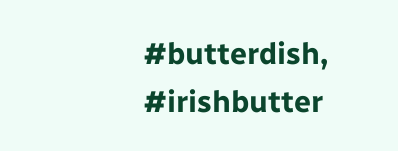#butterdish, #irishbutter